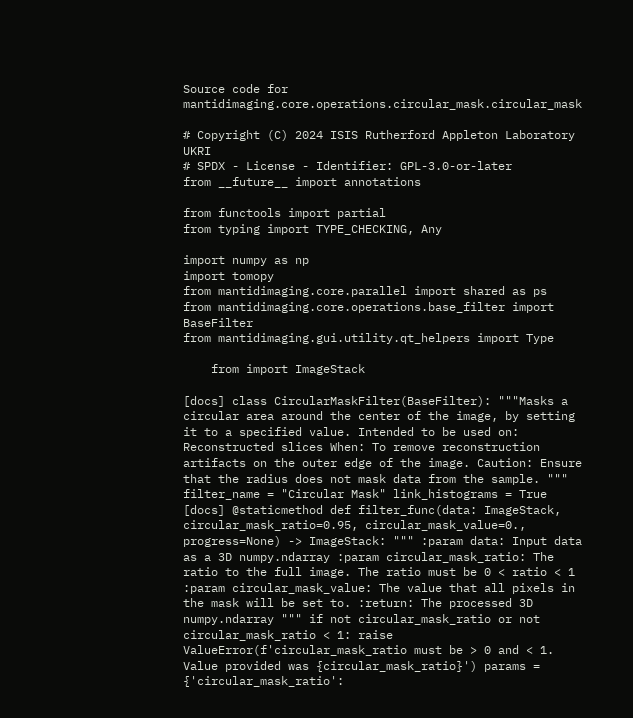Source code for mantidimaging.core.operations.circular_mask.circular_mask

# Copyright (C) 2024 ISIS Rutherford Appleton Laboratory UKRI
# SPDX - License - Identifier: GPL-3.0-or-later
from __future__ import annotations

from functools import partial
from typing import TYPE_CHECKING, Any

import numpy as np
import tomopy
from mantidimaging.core.parallel import shared as ps
from mantidimaging.core.operations.base_filter import BaseFilter
from mantidimaging.gui.utility.qt_helpers import Type

    from import ImageStack

[docs] class CircularMaskFilter(BaseFilter): """Masks a circular area around the center of the image, by setting it to a specified value. Intended to be used on: Reconstructed slices When: To remove reconstruction artifacts on the outer edge of the image. Caution: Ensure that the radius does not mask data from the sample. """ filter_name = "Circular Mask" link_histograms = True
[docs] @staticmethod def filter_func(data: ImageStack, circular_mask_ratio=0.95, circular_mask_value=0., progress=None) -> ImageStack: """ :param data: Input data as a 3D numpy.ndarray :param circular_mask_ratio: The ratio to the full image. The ratio must be 0 < ratio < 1 :param circular_mask_value: The value that all pixels in the mask will be set to. :return: The processed 3D numpy.ndarray """ if not circular_mask_ratio or not circular_mask_ratio < 1: raise ValueError(f'circular_mask_ratio must be > 0 and < 1. Value provided was {circular_mask_ratio}') params = {'circular_mask_ratio':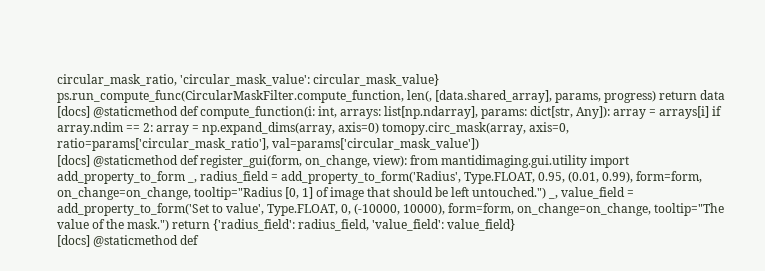circular_mask_ratio, 'circular_mask_value': circular_mask_value} ps.run_compute_func(CircularMaskFilter.compute_function, len(, [data.shared_array], params, progress) return data
[docs] @staticmethod def compute_function(i: int, arrays: list[np.ndarray], params: dict[str, Any]): array = arrays[i] if array.ndim == 2: array = np.expand_dims(array, axis=0) tomopy.circ_mask(array, axis=0, ratio=params['circular_mask_ratio'], val=params['circular_mask_value'])
[docs] @staticmethod def register_gui(form, on_change, view): from mantidimaging.gui.utility import add_property_to_form _, radius_field = add_property_to_form('Radius', Type.FLOAT, 0.95, (0.01, 0.99), form=form, on_change=on_change, tooltip="Radius [0, 1] of image that should be left untouched.") _, value_field = add_property_to_form('Set to value', Type.FLOAT, 0, (-10000, 10000), form=form, on_change=on_change, tooltip="The value of the mask.") return {'radius_field': radius_field, 'value_field': value_field}
[docs] @staticmethod def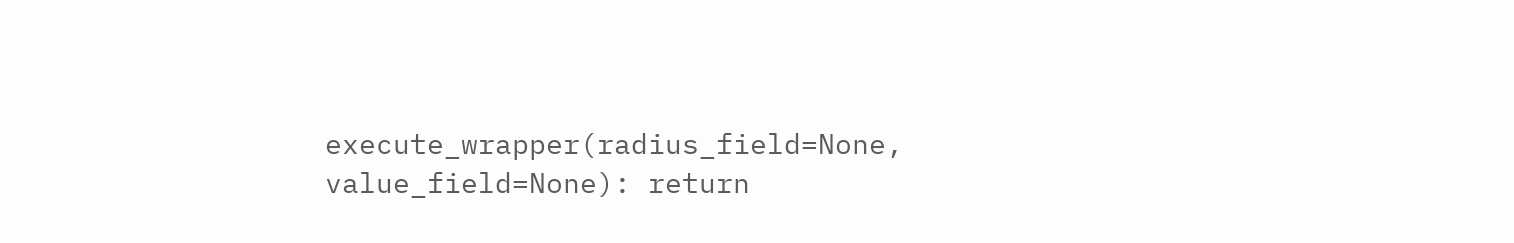execute_wrapper(radius_field=None, value_field=None): return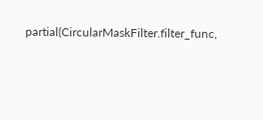partial(CircularMaskFilter.filter_func,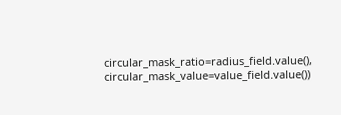circular_mask_ratio=radius_field.value(), circular_mask_value=value_field.value())